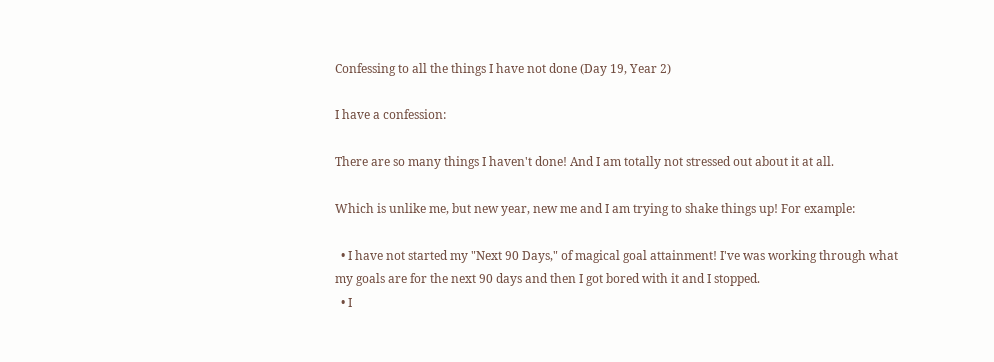Confessing to all the things I have not done (Day 19, Year 2)

I have a confession:

There are so many things I haven't done! And I am totally not stressed out about it at all.

Which is unlike me, but new year, new me and I am trying to shake things up! For example:

  • I have not started my "Next 90 Days," of magical goal attainment! I've was working through what my goals are for the next 90 days and then I got bored with it and I stopped.
  • I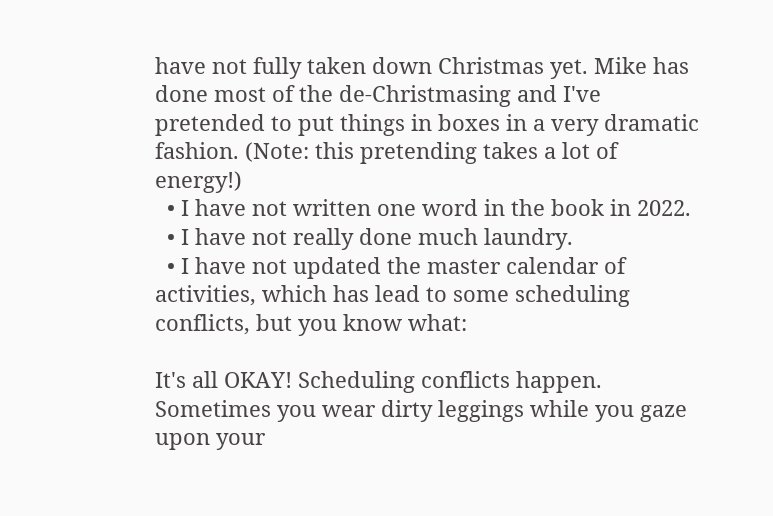have not fully taken down Christmas yet. Mike has done most of the de-Christmasing and I've pretended to put things in boxes in a very dramatic fashion. (Note: this pretending takes a lot of energy!)
  • I have not written one word in the book in 2022.
  • I have not really done much laundry.
  • I have not updated the master calendar of activities, which has lead to some scheduling conflicts, but you know what:

It's all OKAY! Scheduling conflicts happen. Sometimes you wear dirty leggings while you gaze upon your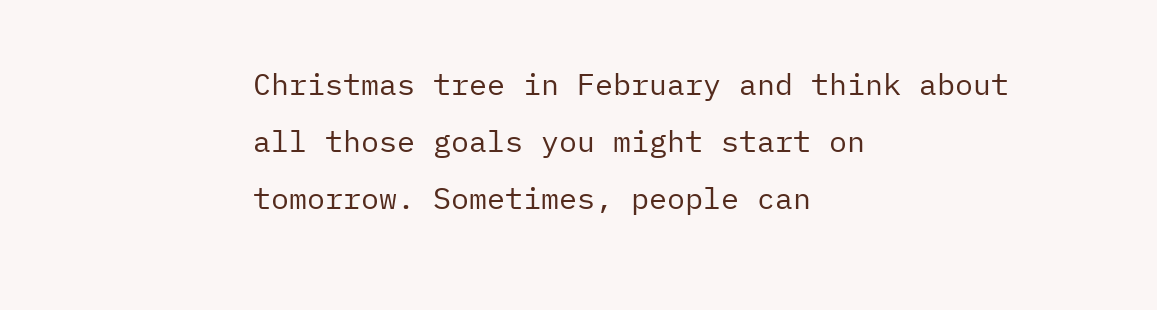Christmas tree in February and think about all those goals you might start on tomorrow. Sometimes, people can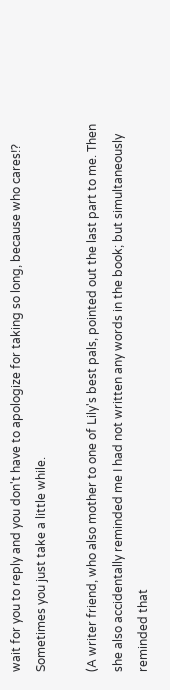wait for you to reply and you don't have to apologize for taking so long, because who cares!? Sometimes you just take a little while.

(A writer friend, who also mother to one of Lily's best pals, pointed out the last part to me. Then she also accidentally reminded me I had not written any words in the book; but simultaneously reminded that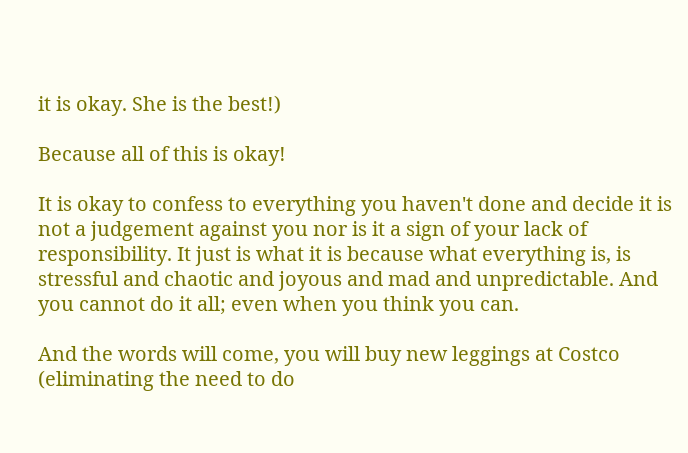it is okay. She is the best!)

Because all of this is okay!

It is okay to confess to everything you haven't done and decide it is not a judgement against you nor is it a sign of your lack of responsibility. It just is what it is because what everything is, is stressful and chaotic and joyous and mad and unpredictable. And you cannot do it all; even when you think you can.

And the words will come, you will buy new leggings at Costco (eliminating the need to do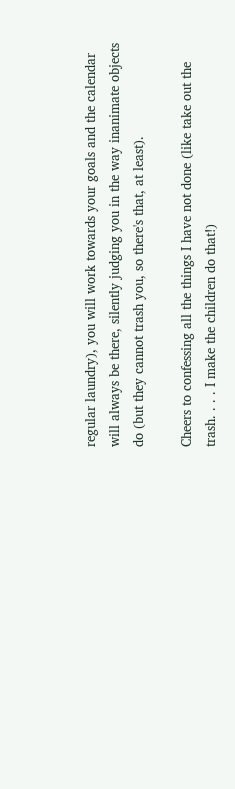regular laundry), you will work towards your goals and the calendar will always be there, silently judging you in the way inanimate objects do (but they cannot trash you, so there's that, at least).

Cheers to confessing all the things I have not done (like take out the trash. . . . I make the children do that!)